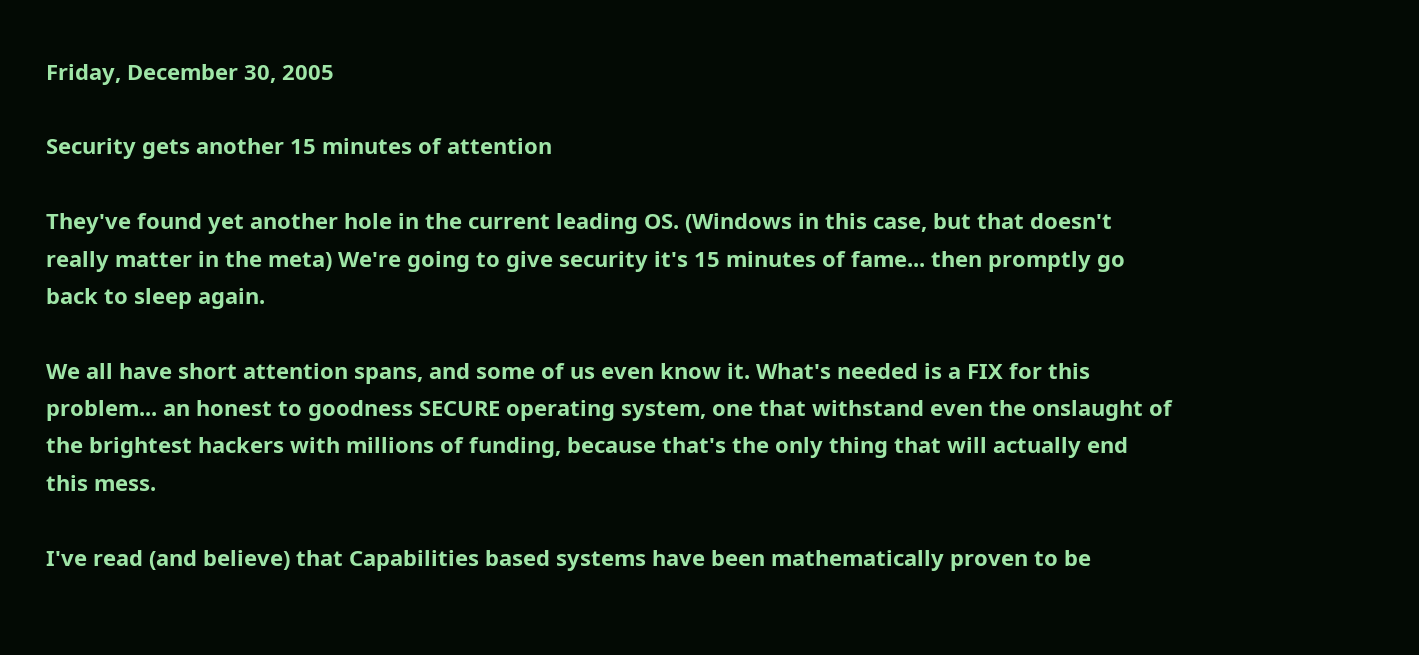Friday, December 30, 2005

Security gets another 15 minutes of attention

They've found yet another hole in the current leading OS. (Windows in this case, but that doesn't really matter in the meta) We're going to give security it's 15 minutes of fame... then promptly go back to sleep again.

We all have short attention spans, and some of us even know it. What's needed is a FIX for this problem... an honest to goodness SECURE operating system, one that withstand even the onslaught of the brightest hackers with millions of funding, because that's the only thing that will actually end this mess.

I've read (and believe) that Capabilities based systems have been mathematically proven to be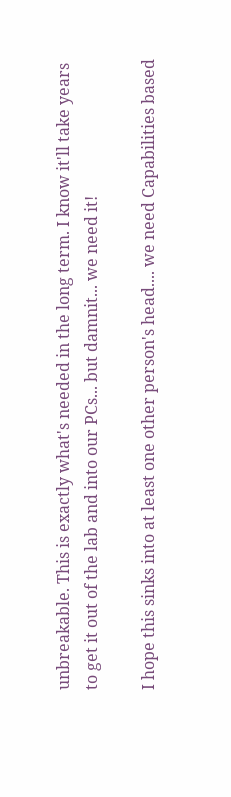unbreakable. This is exactly what's needed in the long term. I know it'll take years to get it out of the lab and into our PCs... but damnit... we need it!

I hope this sinks into at least one other person's head.... we need Capabilities based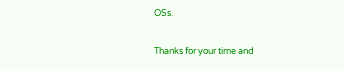OSs.

Thanks for your time and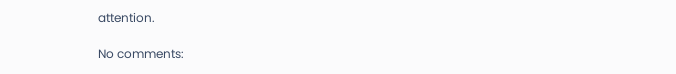attention.

No comments: